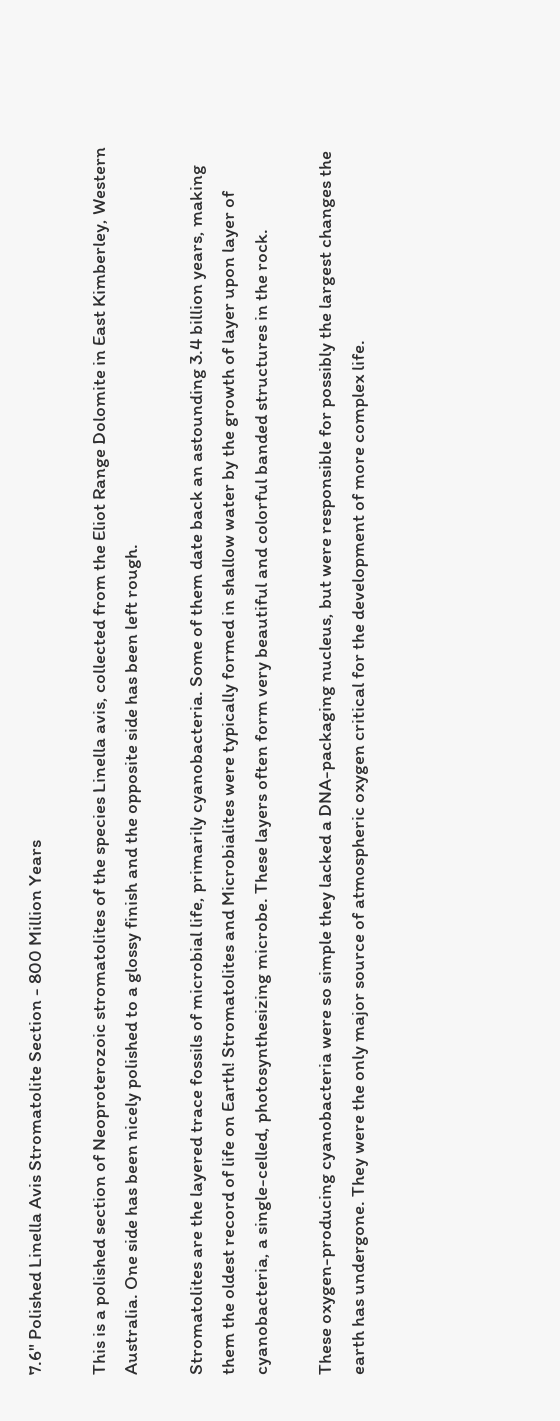7.6" Polished Linella Avis Stromatolite Section - 800 Million Years

This is a polished section of Neoproterozoic stromatolites of the species Linella avis, collected from the Eliot Range Dolomite in East Kimberley, Western Australia. One side has been nicely polished to a glossy finish and the opposite side has been left rough.

Stromatolites are the layered trace fossils of microbial life, primarily cyanobacteria. Some of them date back an astounding 3.4 billion years, making them the oldest record of life on Earth! Stromatolites and Microbialites were typically formed in shallow water by the growth of layer upon layer of cyanobacteria, a single-celled, photosynthesizing microbe. These layers often form very beautiful and colorful banded structures in the rock.

These oxygen-producing cyanobacteria were so simple they lacked a DNA-packaging nucleus, but were responsible for possibly the largest changes the earth has undergone. They were the only major source of atmospheric oxygen critical for the development of more complex life.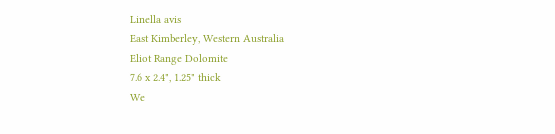Linella avis
East Kimberley, Western Australia
Eliot Range Dolomite
7.6 x 2.4", 1.25" thick
We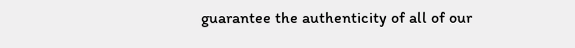guarantee the authenticity of all of our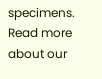specimens. Read more about our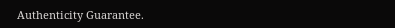Authenticity Guarantee.